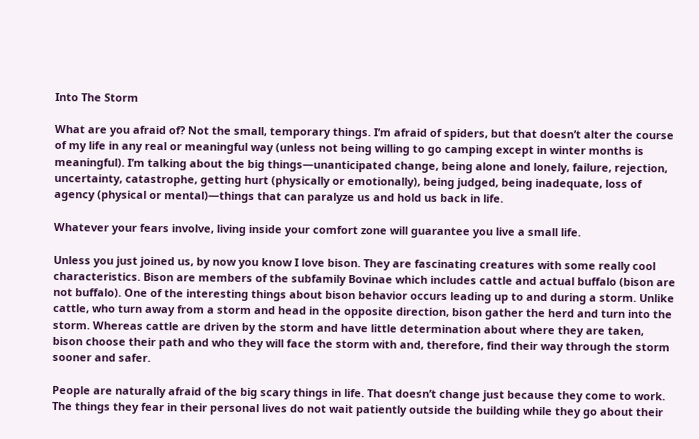Into The Storm

What are you afraid of? Not the small, temporary things. I’m afraid of spiders, but that doesn’t alter the course of my life in any real or meaningful way (unless not being willing to go camping except in winter months is meaningful). I’m talking about the big things—unanticipated change, being alone and lonely, failure, rejection, uncertainty, catastrophe, getting hurt (physically or emotionally), being judged, being inadequate, loss of agency (physical or mental)—things that can paralyze us and hold us back in life.

Whatever your fears involve, living inside your comfort zone will guarantee you live a small life.

Unless you just joined us, by now you know I love bison. They are fascinating creatures with some really cool characteristics. Bison are members of the subfamily Bovinae which includes cattle and actual buffalo (bison are not buffalo). One of the interesting things about bison behavior occurs leading up to and during a storm. Unlike cattle, who turn away from a storm and head in the opposite direction, bison gather the herd and turn into the storm. Whereas cattle are driven by the storm and have little determination about where they are taken, bison choose their path and who they will face the storm with and, therefore, find their way through the storm sooner and safer.

People are naturally afraid of the big scary things in life. That doesn’t change just because they come to work. The things they fear in their personal lives do not wait patiently outside the building while they go about their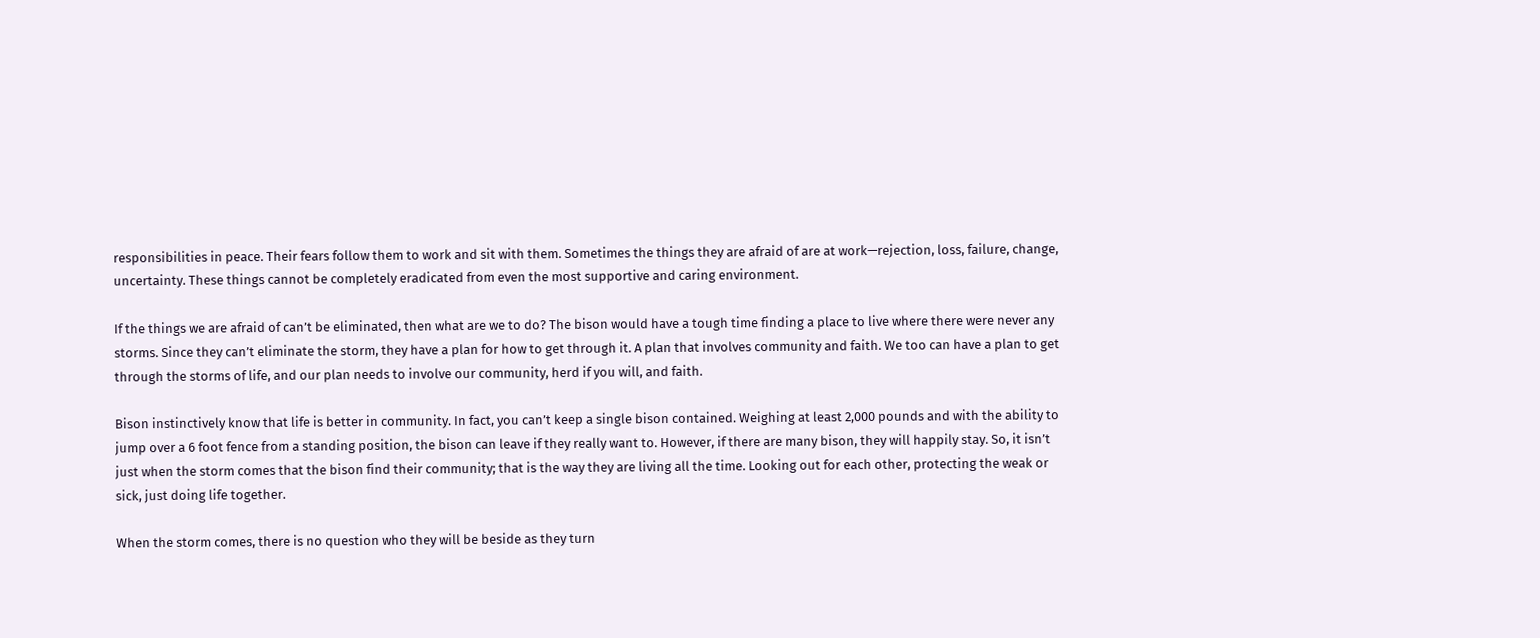responsibilities in peace. Their fears follow them to work and sit with them. Sometimes the things they are afraid of are at work—rejection, loss, failure, change, uncertainty. These things cannot be completely eradicated from even the most supportive and caring environment.

If the things we are afraid of can’t be eliminated, then what are we to do? The bison would have a tough time finding a place to live where there were never any storms. Since they can’t eliminate the storm, they have a plan for how to get through it. A plan that involves community and faith. We too can have a plan to get through the storms of life, and our plan needs to involve our community, herd if you will, and faith.

Bison instinctively know that life is better in community. In fact, you can’t keep a single bison contained. Weighing at least 2,000 pounds and with the ability to jump over a 6 foot fence from a standing position, the bison can leave if they really want to. However, if there are many bison, they will happily stay. So, it isn’t just when the storm comes that the bison find their community; that is the way they are living all the time. Looking out for each other, protecting the weak or sick, just doing life together.

When the storm comes, there is no question who they will be beside as they turn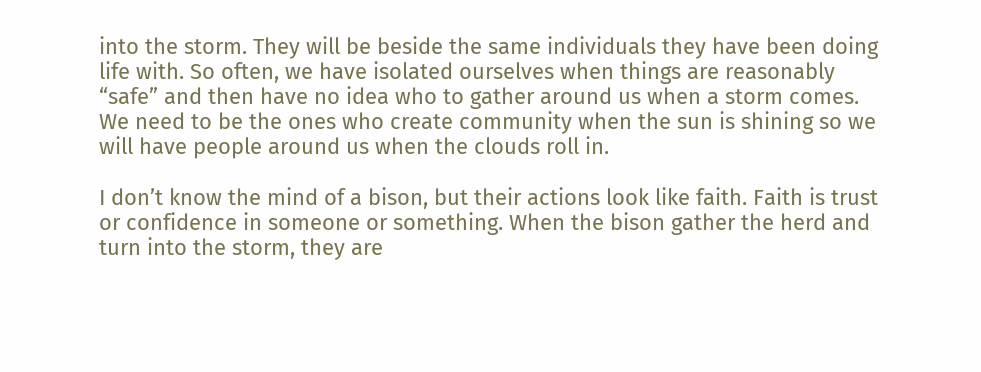into the storm. They will be beside the same individuals they have been doing life with. So often, we have isolated ourselves when things are reasonably “safe” and then have no idea who to gather around us when a storm comes. We need to be the ones who create community when the sun is shining so we will have people around us when the clouds roll in.

I don’t know the mind of a bison, but their actions look like faith. Faith is trust or confidence in someone or something. When the bison gather the herd and turn into the storm, they are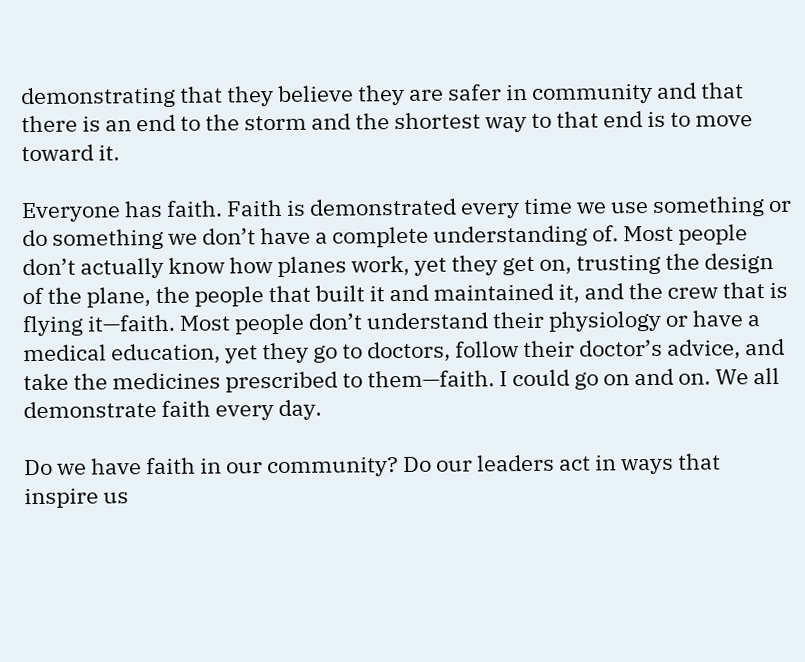demonstrating that they believe they are safer in community and that there is an end to the storm and the shortest way to that end is to move toward it.

Everyone has faith. Faith is demonstrated every time we use something or do something we don’t have a complete understanding of. Most people don’t actually know how planes work, yet they get on, trusting the design of the plane, the people that built it and maintained it, and the crew that is flying it—faith. Most people don’t understand their physiology or have a medical education, yet they go to doctors, follow their doctor’s advice, and take the medicines prescribed to them—faith. I could go on and on. We all demonstrate faith every day.

Do we have faith in our community? Do our leaders act in ways that inspire us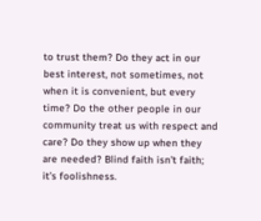to trust them? Do they act in our best interest, not sometimes, not when it is convenient, but every time? Do the other people in our community treat us with respect and care? Do they show up when they are needed? Blind faith isn’t faith; it’s foolishness.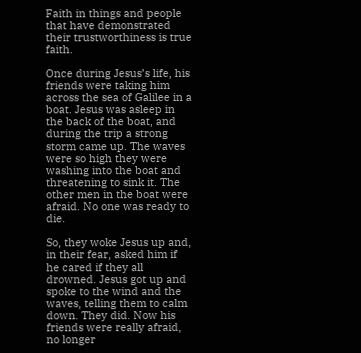Faith in things and people that have demonstrated their trustworthiness is true faith.

Once during Jesus’s life, his friends were taking him across the sea of Galilee in a boat. Jesus was asleep in the back of the boat, and during the trip a strong storm came up. The waves were so high they were washing into the boat and threatening to sink it. The other men in the boat were afraid. No one was ready to die.

So, they woke Jesus up and, in their fear, asked him if he cared if they all drowned. Jesus got up and spoke to the wind and the waves, telling them to calm down. They did. Now his friends were really afraid, no longer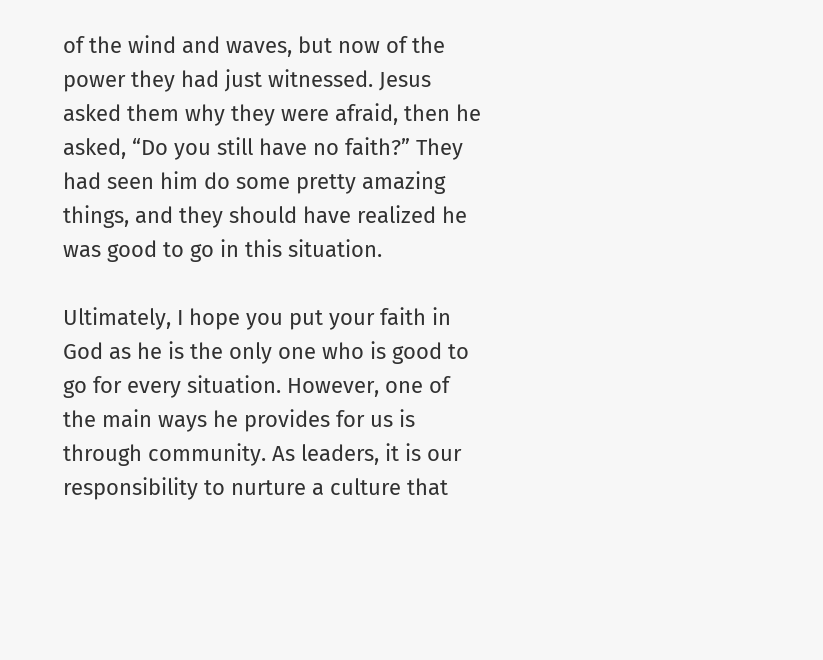of the wind and waves, but now of the power they had just witnessed. Jesus asked them why they were afraid, then he asked, “Do you still have no faith?” They had seen him do some pretty amazing things, and they should have realized he was good to go in this situation.

Ultimately, I hope you put your faith in God as he is the only one who is good to go for every situation. However, one of the main ways he provides for us is through community. As leaders, it is our responsibility to nurture a culture that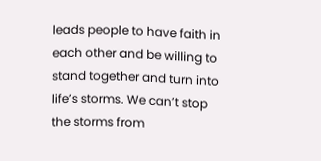leads people to have faith in each other and be willing to stand together and turn into life’s storms. We can’t stop the storms from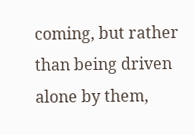coming, but rather than being driven alone by them,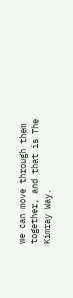we can move through them together, and that is The Kimray Way.